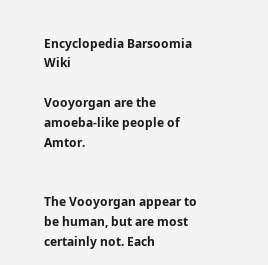Encyclopedia Barsoomia Wiki

Vooyorgan are the amoeba-like people of Amtor.


The Vooyorgan appear to be human, but are most certainly not. Each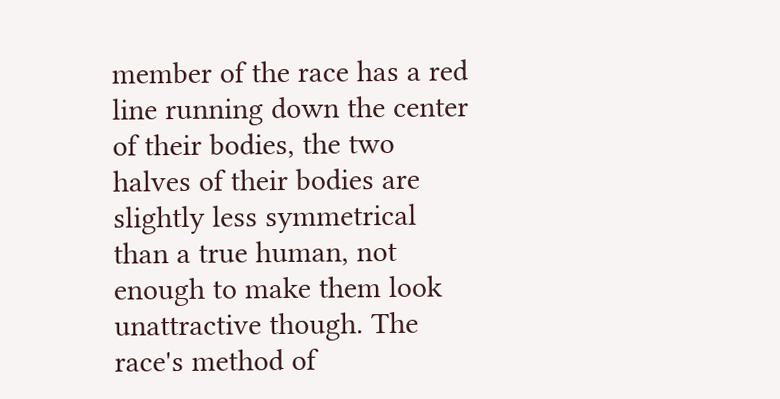member of the race has a red line running down the center of their bodies, the two halves of their bodies are slightly less symmetrical than a true human, not enough to make them look unattractive though. The race's method of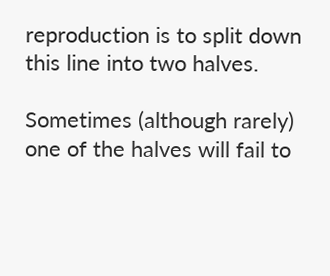reproduction is to split down this line into two halves.

Sometimes (although rarely) one of the halves will fail to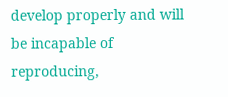develop properly and will be incapable of reproducing,